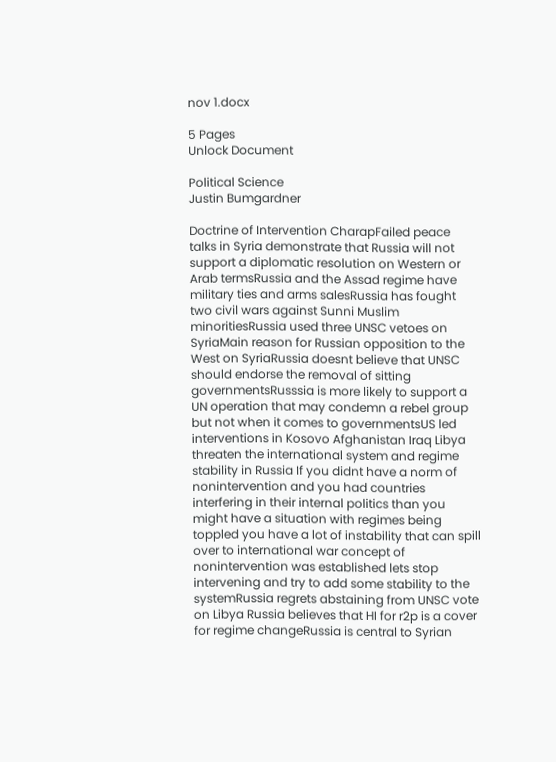nov 1.docx

5 Pages
Unlock Document

Political Science
Justin Bumgardner

Doctrine of Intervention CharapFailed peace talks in Syria demonstrate that Russia will not support a diplomatic resolution on Western or Arab termsRussia and the Assad regime have military ties and arms salesRussia has fought two civil wars against Sunni Muslim minoritiesRussia used three UNSC vetoes on SyriaMain reason for Russian opposition to the West on SyriaRussia doesnt believe that UNSC should endorse the removal of sitting governmentsRusssia is more likely to support a UN operation that may condemn a rebel group but not when it comes to governmentsUS led interventions in Kosovo Afghanistan Iraq Libya threaten the international system and regime stability in Russia If you didnt have a norm of nonintervention and you had countries interfering in their internal politics than you might have a situation with regimes being toppled you have a lot of instability that can spill over to international war concept of nonintervention was established lets stop intervening and try to add some stability to the systemRussia regrets abstaining from UNSC vote on Libya Russia believes that HI for r2p is a cover for regime changeRussia is central to Syrian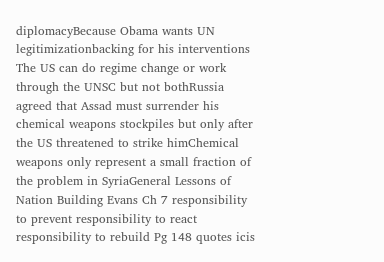diplomacyBecause Obama wants UN legitimizationbacking for his interventions The US can do regime change or work through the UNSC but not bothRussia agreed that Assad must surrender his chemical weapons stockpiles but only after the US threatened to strike himChemical weapons only represent a small fraction of the problem in SyriaGeneral Lessons of Nation Building Evans Ch 7 responsibility to prevent responsibility to react responsibility to rebuild Pg 148 quotes icis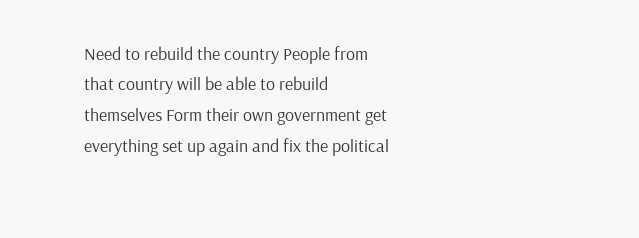Need to rebuild the country People from that country will be able to rebuild themselves Form their own government get everything set up again and fix the political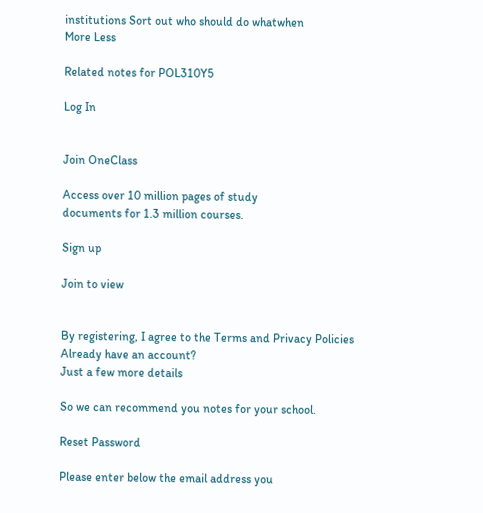institutions Sort out who should do whatwhen
More Less

Related notes for POL310Y5

Log In


Join OneClass

Access over 10 million pages of study
documents for 1.3 million courses.

Sign up

Join to view


By registering, I agree to the Terms and Privacy Policies
Already have an account?
Just a few more details

So we can recommend you notes for your school.

Reset Password

Please enter below the email address you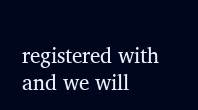registered with and we will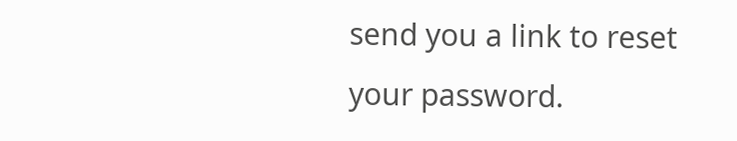send you a link to reset your password.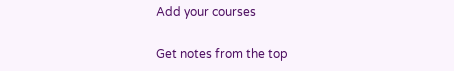Add your courses

Get notes from the top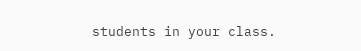students in your class.